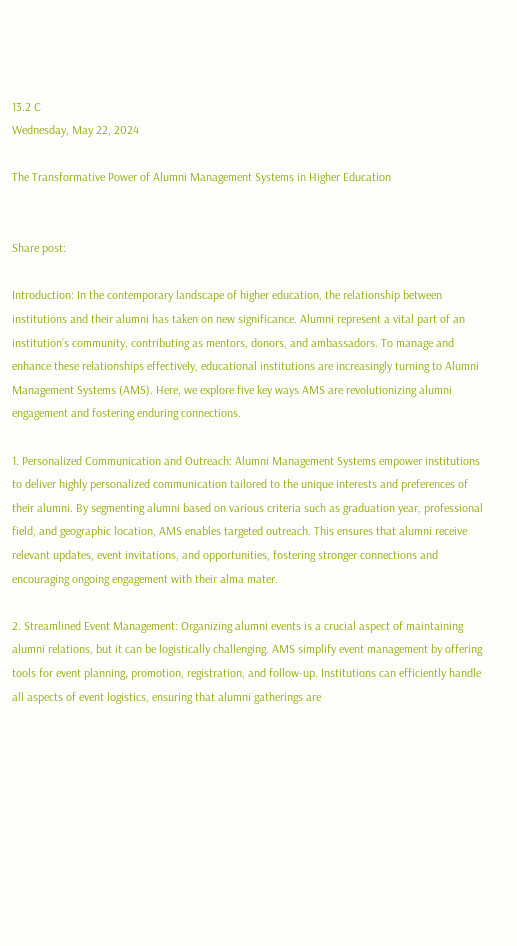13.2 C
Wednesday, May 22, 2024

The Transformative Power of Alumni Management Systems in Higher Education


Share post:

Introduction: In the contemporary landscape of higher education, the relationship between institutions and their alumni has taken on new significance. Alumni represent a vital part of an institution’s community, contributing as mentors, donors, and ambassadors. To manage and enhance these relationships effectively, educational institutions are increasingly turning to Alumni Management Systems (AMS). Here, we explore five key ways AMS are revolutionizing alumni engagement and fostering enduring connections.

1. Personalized Communication and Outreach: Alumni Management Systems empower institutions to deliver highly personalized communication tailored to the unique interests and preferences of their alumni. By segmenting alumni based on various criteria such as graduation year, professional field, and geographic location, AMS enables targeted outreach. This ensures that alumni receive relevant updates, event invitations, and opportunities, fostering stronger connections and encouraging ongoing engagement with their alma mater.

2. Streamlined Event Management: Organizing alumni events is a crucial aspect of maintaining alumni relations, but it can be logistically challenging. AMS simplify event management by offering tools for event planning, promotion, registration, and follow-up. Institutions can efficiently handle all aspects of event logistics, ensuring that alumni gatherings are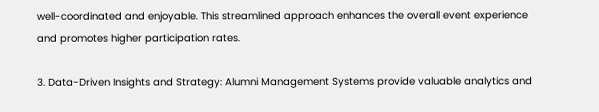well-coordinated and enjoyable. This streamlined approach enhances the overall event experience and promotes higher participation rates.

3. Data-Driven Insights and Strategy: Alumni Management Systems provide valuable analytics and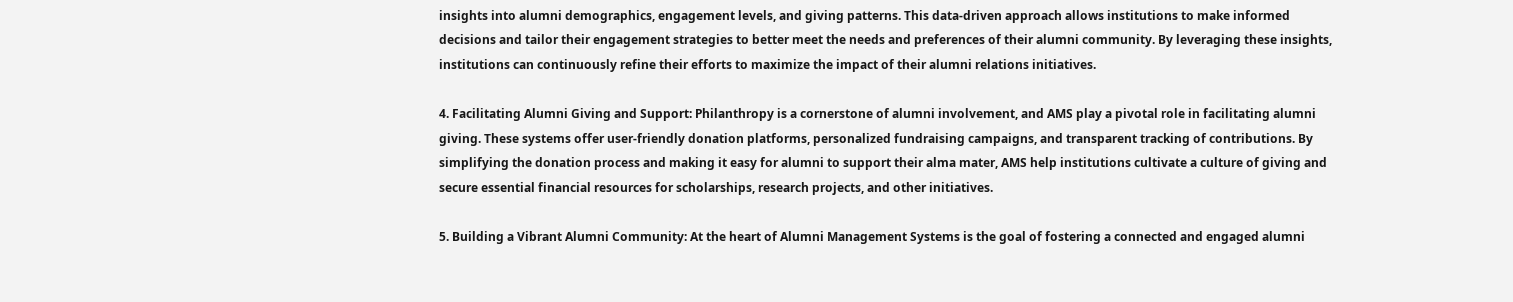insights into alumni demographics, engagement levels, and giving patterns. This data-driven approach allows institutions to make informed decisions and tailor their engagement strategies to better meet the needs and preferences of their alumni community. By leveraging these insights, institutions can continuously refine their efforts to maximize the impact of their alumni relations initiatives.

4. Facilitating Alumni Giving and Support: Philanthropy is a cornerstone of alumni involvement, and AMS play a pivotal role in facilitating alumni giving. These systems offer user-friendly donation platforms, personalized fundraising campaigns, and transparent tracking of contributions. By simplifying the donation process and making it easy for alumni to support their alma mater, AMS help institutions cultivate a culture of giving and secure essential financial resources for scholarships, research projects, and other initiatives.

5. Building a Vibrant Alumni Community: At the heart of Alumni Management Systems is the goal of fostering a connected and engaged alumni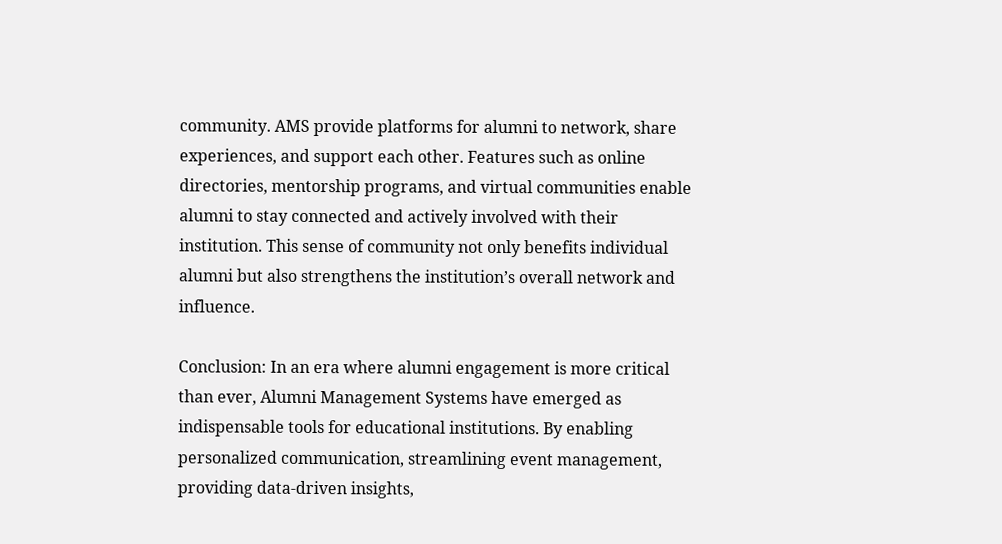community. AMS provide platforms for alumni to network, share experiences, and support each other. Features such as online directories, mentorship programs, and virtual communities enable alumni to stay connected and actively involved with their institution. This sense of community not only benefits individual alumni but also strengthens the institution’s overall network and influence.

Conclusion: In an era where alumni engagement is more critical than ever, Alumni Management Systems have emerged as indispensable tools for educational institutions. By enabling personalized communication, streamlining event management, providing data-driven insights,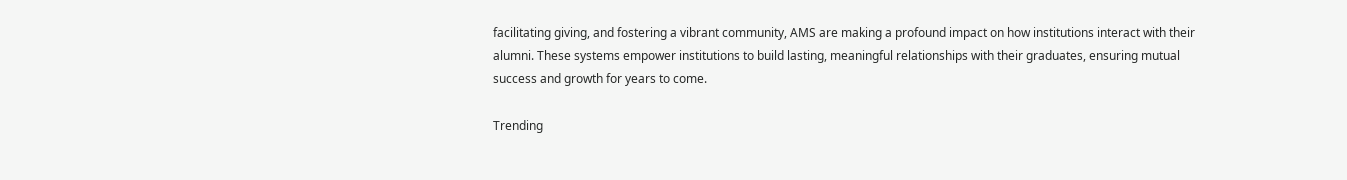facilitating giving, and fostering a vibrant community, AMS are making a profound impact on how institutions interact with their alumni. These systems empower institutions to build lasting, meaningful relationships with their graduates, ensuring mutual success and growth for years to come.

Trending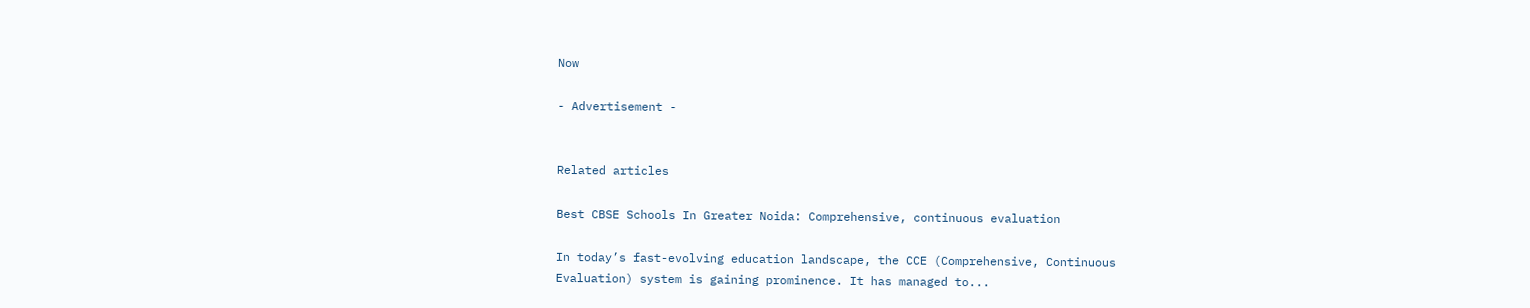Now

- Advertisement -


Related articles

Best CBSE Schools In Greater Noida: Comprehensive, continuous evaluation

In today’s fast-evolving education landscape, the CCE (Comprehensive, Continuous Evaluation) system is gaining prominence. It has managed to...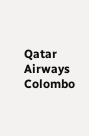Qatar Airways Colombo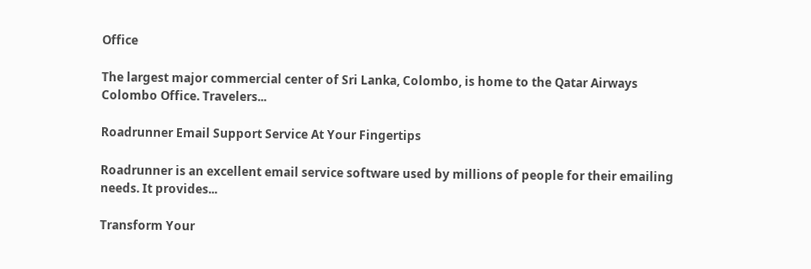Office

The largest major commercial center of Sri Lanka, Colombo, is home to the Qatar Airways Colombo Office. Travelers...

Roadrunner Email Support Service At Your Fingertips

Roadrunner is an excellent email service software used by millions of people for their emailing needs. It provides...

Transform Your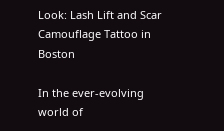Look: Lash Lift and Scar Camouflage Tattoo in Boston

In the ever-evolving world of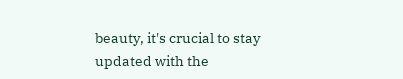beauty, it's crucial to stay updated with the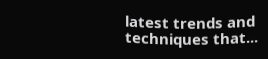latest trends and techniques that...